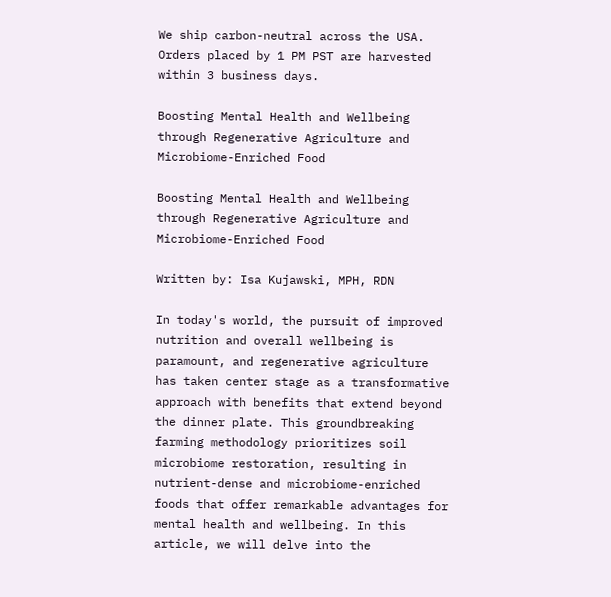We ship carbon-neutral across the USA. Orders placed by 1 PM PST are harvested within 3 business days.

Boosting Mental Health and Wellbeing through Regenerative Agriculture and Microbiome-Enriched Food

Boosting Mental Health and Wellbeing through Regenerative Agriculture and Microbiome-Enriched Food

Written by: Isa Kujawski, MPH, RDN

In today's world, the pursuit of improved nutrition and overall wellbeing is paramount, and regenerative agriculture has taken center stage as a transformative approach with benefits that extend beyond the dinner plate. This groundbreaking farming methodology prioritizes soil microbiome restoration, resulting in nutrient-dense and microbiome-enriched foods that offer remarkable advantages for mental health and wellbeing. In this article, we will delve into the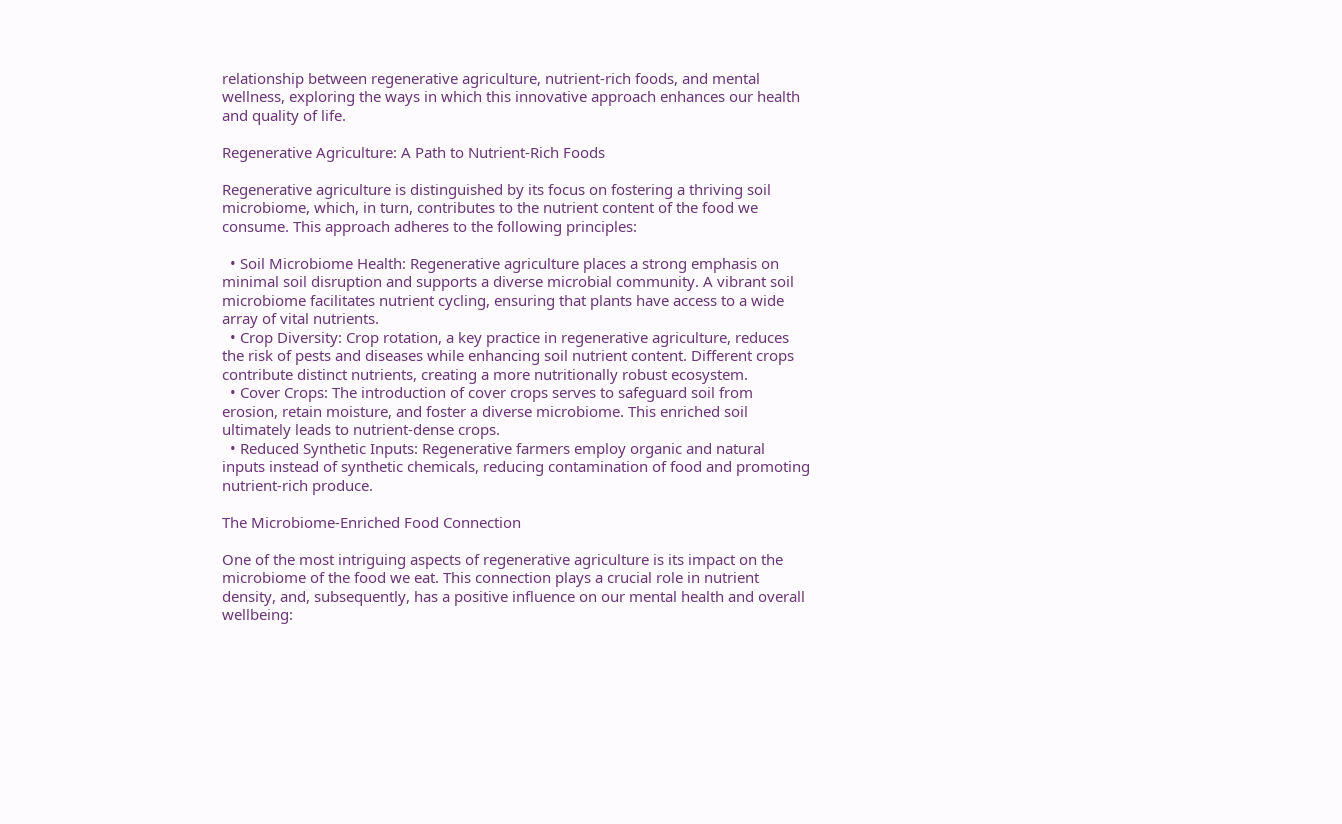relationship between regenerative agriculture, nutrient-rich foods, and mental wellness, exploring the ways in which this innovative approach enhances our health and quality of life.

Regenerative Agriculture: A Path to Nutrient-Rich Foods

Regenerative agriculture is distinguished by its focus on fostering a thriving soil microbiome, which, in turn, contributes to the nutrient content of the food we consume. This approach adheres to the following principles:

  • Soil Microbiome Health: Regenerative agriculture places a strong emphasis on minimal soil disruption and supports a diverse microbial community. A vibrant soil microbiome facilitates nutrient cycling, ensuring that plants have access to a wide array of vital nutrients.
  • Crop Diversity: Crop rotation, a key practice in regenerative agriculture, reduces the risk of pests and diseases while enhancing soil nutrient content. Different crops contribute distinct nutrients, creating a more nutritionally robust ecosystem.
  • Cover Crops: The introduction of cover crops serves to safeguard soil from erosion, retain moisture, and foster a diverse microbiome. This enriched soil ultimately leads to nutrient-dense crops.
  • Reduced Synthetic Inputs: Regenerative farmers employ organic and natural inputs instead of synthetic chemicals, reducing contamination of food and promoting nutrient-rich produce.

The Microbiome-Enriched Food Connection

One of the most intriguing aspects of regenerative agriculture is its impact on the microbiome of the food we eat. This connection plays a crucial role in nutrient density, and, subsequently, has a positive influence on our mental health and overall wellbeing: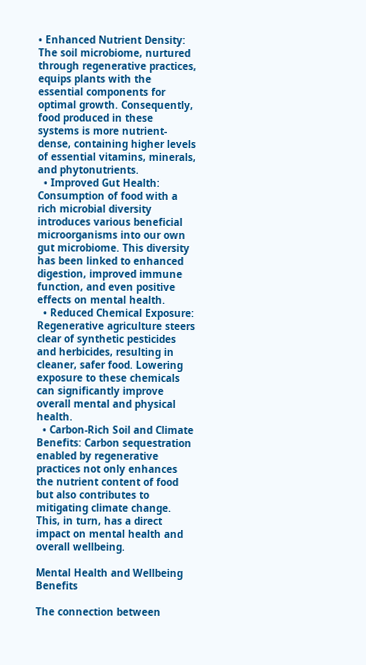• Enhanced Nutrient Density: The soil microbiome, nurtured through regenerative practices, equips plants with the essential components for optimal growth. Consequently, food produced in these systems is more nutrient-dense, containing higher levels of essential vitamins, minerals, and phytonutrients.
  • Improved Gut Health: Consumption of food with a rich microbial diversity introduces various beneficial microorganisms into our own gut microbiome. This diversity has been linked to enhanced digestion, improved immune function, and even positive effects on mental health.
  • Reduced Chemical Exposure: Regenerative agriculture steers clear of synthetic pesticides and herbicides, resulting in cleaner, safer food. Lowering exposure to these chemicals can significantly improve overall mental and physical health.
  • Carbon-Rich Soil and Climate Benefits: Carbon sequestration enabled by regenerative practices not only enhances the nutrient content of food but also contributes to mitigating climate change. This, in turn, has a direct impact on mental health and overall wellbeing.

Mental Health and Wellbeing Benefits

The connection between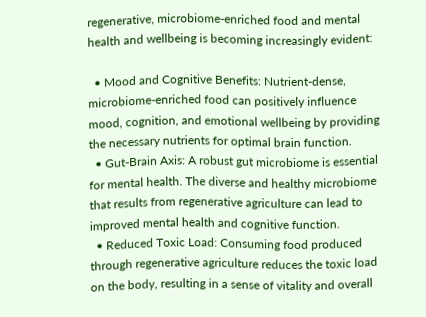regenerative, microbiome-enriched food and mental health and wellbeing is becoming increasingly evident:

  • Mood and Cognitive Benefits: Nutrient-dense, microbiome-enriched food can positively influence mood, cognition, and emotional wellbeing by providing the necessary nutrients for optimal brain function.
  • Gut-Brain Axis: A robust gut microbiome is essential for mental health. The diverse and healthy microbiome that results from regenerative agriculture can lead to improved mental health and cognitive function.
  • Reduced Toxic Load: Consuming food produced through regenerative agriculture reduces the toxic load on the body, resulting in a sense of vitality and overall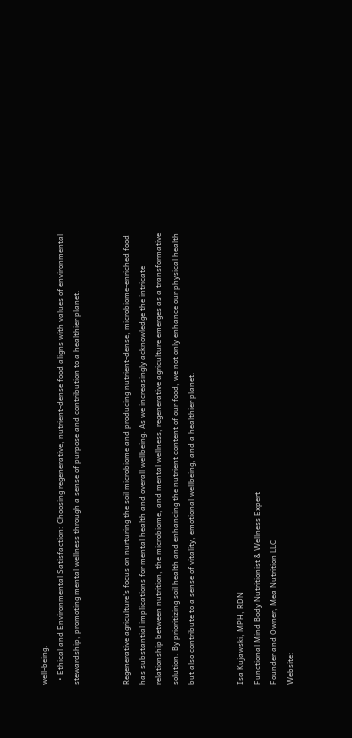well-being.
  • Ethical and Environmental Satisfaction: Choosing regenerative, nutrient-dense food aligns with values of environmental stewardship, promoting mental wellness through a sense of purpose and contribution to a healthier planet.


Regenerative agriculture's focus on nurturing the soil microbiome and producing nutrient-dense, microbiome-enriched food has substantial implications for mental health and overall wellbeing. As we increasingly acknowledge the intricate relationship between nutrition, the microbiome, and mental wellness, regenerative agriculture emerges as a transformative solution. By prioritizing soil health and enhancing the nutrient content of our food, we not only enhance our physical health but also contribute to a sense of vitality, emotional wellbeing, and a healthier planet.


Isa Kujawski, MPH, RDN
Functional Mind Body Nutritionist & Wellness Expert
Founder and Owner, Mea Nutrition LLC
Website: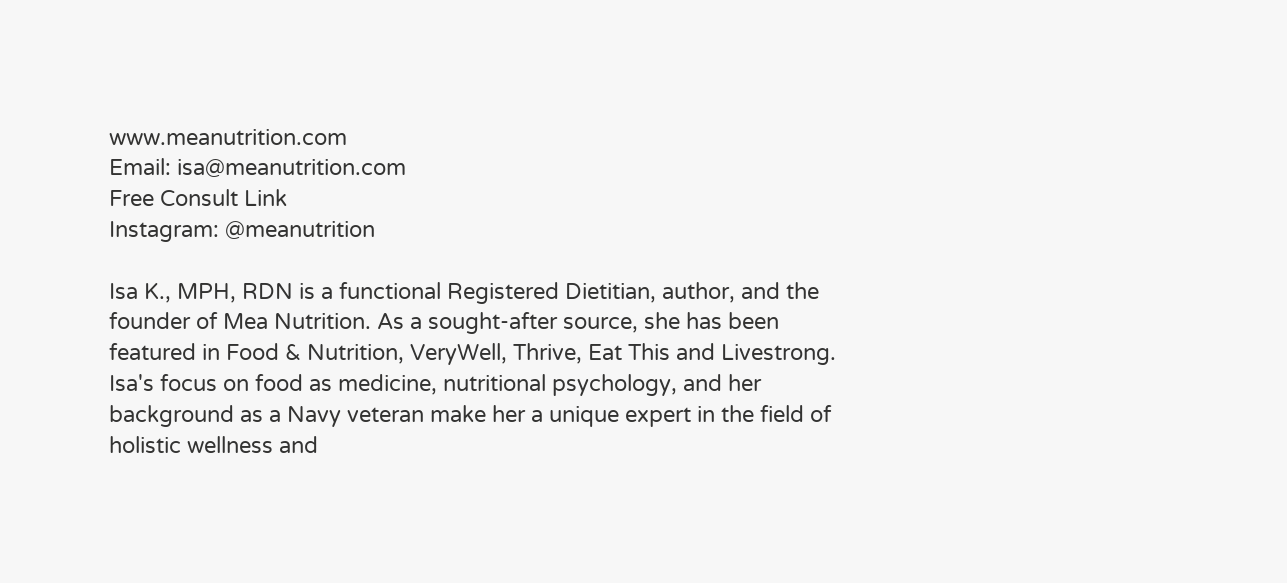www.meanutrition.com
Email: isa@meanutrition.com
Free Consult Link
Instagram: @meanutrition

Isa K., MPH, RDN is a functional Registered Dietitian, author, and the founder of Mea Nutrition. As a sought-after source, she has been featured in Food & Nutrition, VeryWell, Thrive, Eat This and Livestrong. Isa's focus on food as medicine, nutritional psychology, and her background as a Navy veteran make her a unique expert in the field of holistic wellness and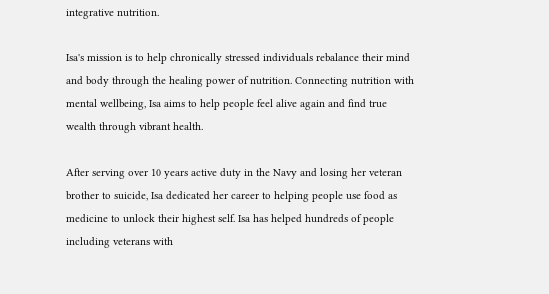integrative nutrition.

Isa's mission is to help chronically stressed individuals rebalance their mind and body through the healing power of nutrition. Connecting nutrition with mental wellbeing, Isa aims to help people feel alive again and find true wealth through vibrant health.

After serving over 10 years active duty in the Navy and losing her veteran brother to suicide, Isa dedicated her career to helping people use food as medicine to unlock their highest self. Isa has helped hundreds of people including veterans with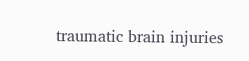traumatic brain injuries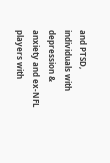and PTSD, individuals with depression & anxiety and ex-NFL players with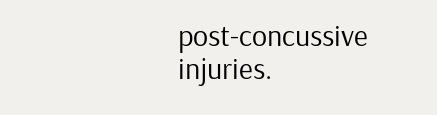post-concussive injuries.